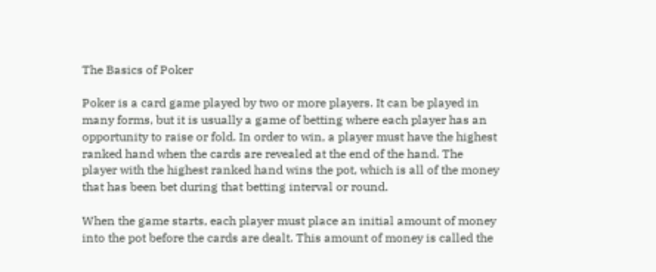The Basics of Poker

Poker is a card game played by two or more players. It can be played in many forms, but it is usually a game of betting where each player has an opportunity to raise or fold. In order to win, a player must have the highest ranked hand when the cards are revealed at the end of the hand. The player with the highest ranked hand wins the pot, which is all of the money that has been bet during that betting interval or round.

When the game starts, each player must place an initial amount of money into the pot before the cards are dealt. This amount of money is called the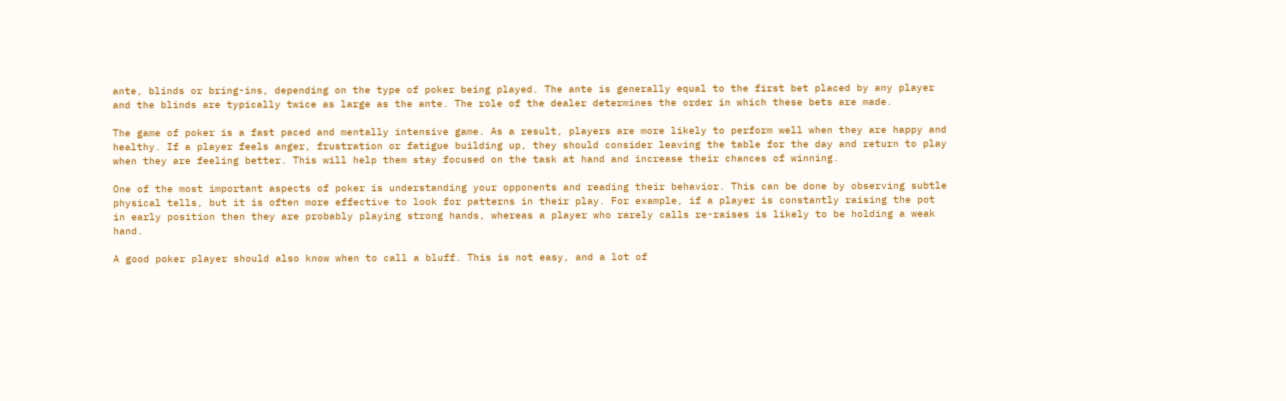ante, blinds or bring-ins, depending on the type of poker being played. The ante is generally equal to the first bet placed by any player and the blinds are typically twice as large as the ante. The role of the dealer determines the order in which these bets are made.

The game of poker is a fast paced and mentally intensive game. As a result, players are more likely to perform well when they are happy and healthy. If a player feels anger, frustration or fatigue building up, they should consider leaving the table for the day and return to play when they are feeling better. This will help them stay focused on the task at hand and increase their chances of winning.

One of the most important aspects of poker is understanding your opponents and reading their behavior. This can be done by observing subtle physical tells, but it is often more effective to look for patterns in their play. For example, if a player is constantly raising the pot in early position then they are probably playing strong hands, whereas a player who rarely calls re-raises is likely to be holding a weak hand.

A good poker player should also know when to call a bluff. This is not easy, and a lot of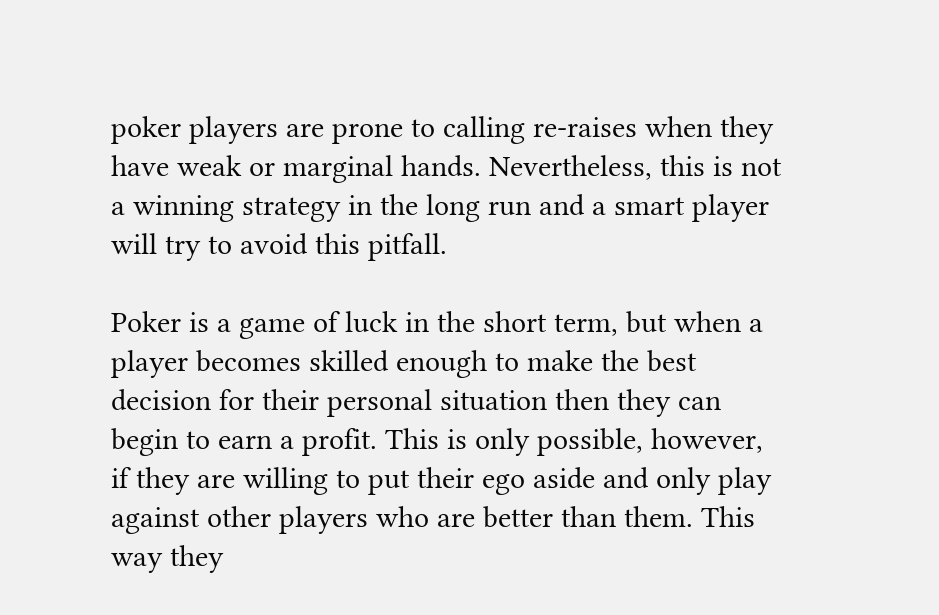poker players are prone to calling re-raises when they have weak or marginal hands. Nevertheless, this is not a winning strategy in the long run and a smart player will try to avoid this pitfall.

Poker is a game of luck in the short term, but when a player becomes skilled enough to make the best decision for their personal situation then they can begin to earn a profit. This is only possible, however, if they are willing to put their ego aside and only play against other players who are better than them. This way they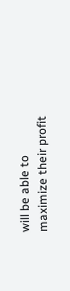will be able to maximize their profit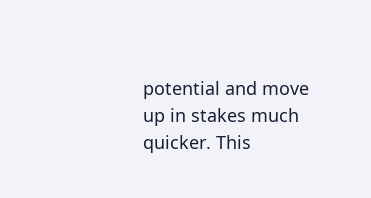potential and move up in stakes much quicker. This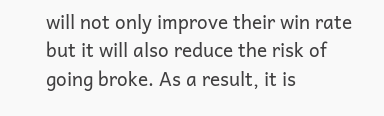will not only improve their win rate but it will also reduce the risk of going broke. As a result, it is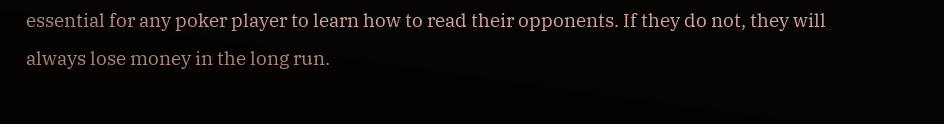essential for any poker player to learn how to read their opponents. If they do not, they will always lose money in the long run.